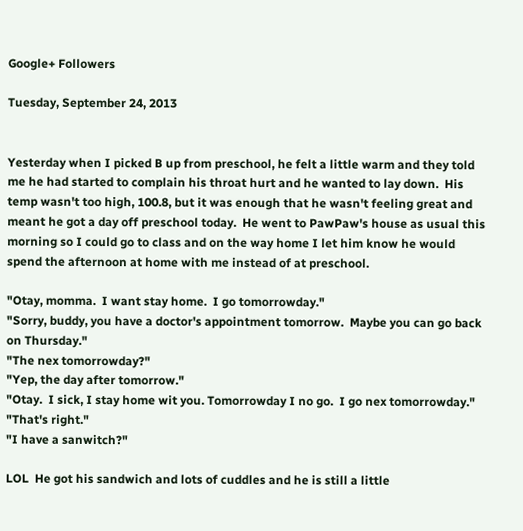Google+ Followers

Tuesday, September 24, 2013


Yesterday when I picked B up from preschool, he felt a little warm and they told me he had started to complain his throat hurt and he wanted to lay down.  His temp wasn't too high, 100.8, but it was enough that he wasn't feeling great and meant he got a day off preschool today.  He went to PawPaw's house as usual this morning so I could go to class and on the way home I let him know he would spend the afternoon at home with me instead of at preschool.

"Otay, momma.  I want stay home.  I go tomorrowday."
"Sorry, buddy, you have a doctor's appointment tomorrow.  Maybe you can go back on Thursday."
"The nex tomorrowday?"
"Yep, the day after tomorrow."
"Otay.  I sick, I stay home wit you. Tomorrowday I no go.  I go nex tomorrowday."
"That's right."
"I have a sanwitch?"

LOL  He got his sandwich and lots of cuddles and he is still a little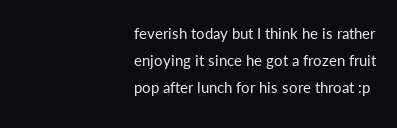feverish today but I think he is rather enjoying it since he got a frozen fruit pop after lunch for his sore throat :p